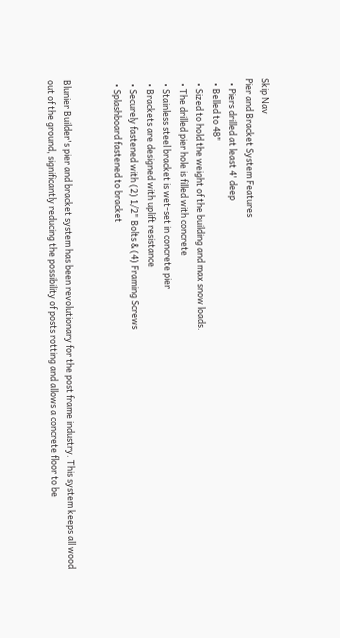Skip Nav
Pier and Bracket System Features
  • Piers drilled at least 4' deep
  • Belled to 48"
  • Sized to hold the weight of the building and max snow loads.
  • The drilled pier hole is filled with concrete
  • Stainless steel bracket is wet-set in concrete pier
  • Brackets are designed with uplift resistance
  • Securely fastened with (2) 1/2" Bolts & (4) Framing Screws
  • Splashboard fastened to bracket


Blunier Builder's pier and bracket system has been revolutionary for the post frame industry. This system keeps all wood out of the ground, significantly reducing the possibility of posts rotting and allows a concrete floor to be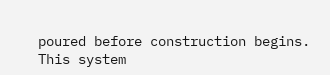poured before construction begins. This system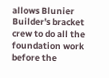allows Blunier Builder's bracket crew to do all the foundation work before the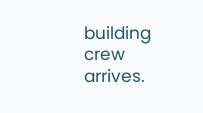building crew arrives.